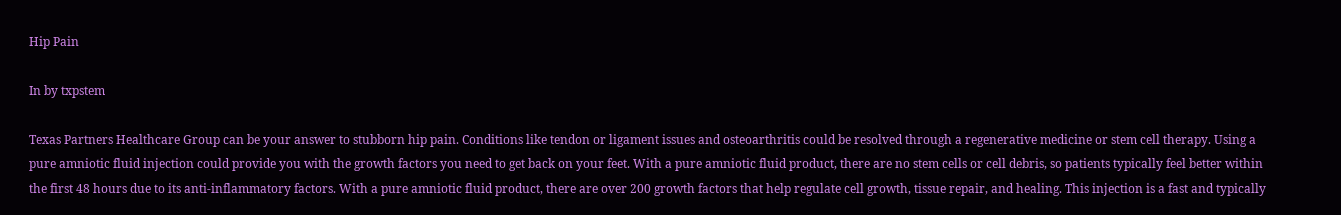Hip Pain

In by txpstem

Texas Partners Healthcare Group can be your answer to stubborn hip pain. Conditions like tendon or ligament issues and osteoarthritis could be resolved through a regenerative medicine or stem cell therapy. Using a pure amniotic fluid injection could provide you with the growth factors you need to get back on your feet. With a pure amniotic fluid product, there are no stem cells or cell debris, so patients typically feel better within the first 48 hours due to its anti-inflammatory factors. With a pure amniotic fluid product, there are over 200 growth factors that help regulate cell growth, tissue repair, and healing. This injection is a fast and typically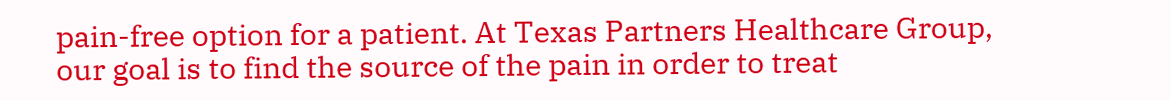pain-free option for a patient. At Texas Partners Healthcare Group, our goal is to find the source of the pain in order to treat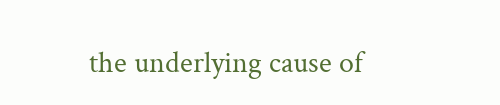the underlying cause of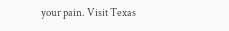your pain. Visit Texas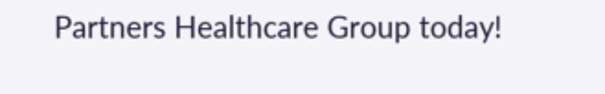Partners Healthcare Group today!